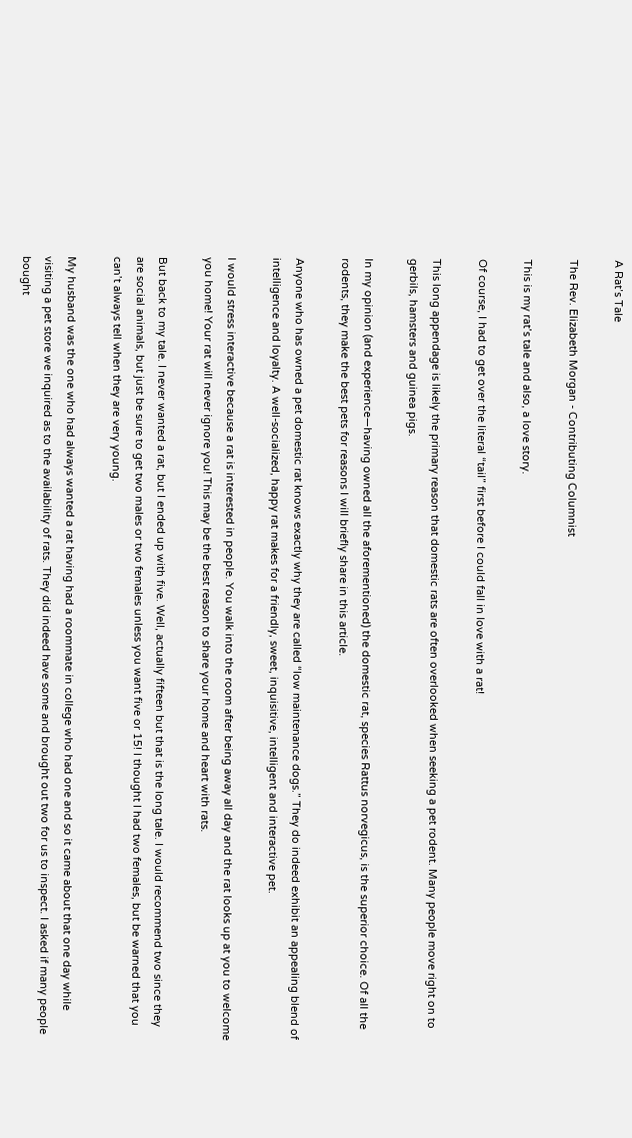A Rat’s Tale

The Rev. Elizabeth Morgan - Contributing Columnist

This is my rat’s tale and also, a love story.

Of course, I had to get over the literal “tail” first before I could fall in love with a rat!

This long appendage is likely the primary reason that domestic rats are often overlooked when seeking a pet rodent. Many people move right on to gerbils, hamsters and guinea pigs.

In my opinion (and experience—having owned all the aforementioned) the domestic rat, species Rattus norvegicus, is the superior choice. Of all the rodents, they make the best pets for reasons I will briefly share in this article.

Anyone who has owned a pet domestic rat knows exactly why they are called “low maintenance dogs.” They do indeed exhibit an appealing blend of intelligence and loyalty. A well-socialized, happy rat makes for a friendly, sweet, inquisitive, intelligent and interactive pet.

I would stress interactive because a rat is interested in people. You walk into the room after being away all day and the rat looks up at you to welcome you home! Your rat will never ignore you! This may be the best reason to share your home and heart with rats.

But back to my tale. I never wanted a rat, but I ended up with five. Well, actually fifteen but that is the long tale. I would recommend two since they are social animals, but just be sure to get two males or two females unless you want five or 15! I thought I had two females, but be warned that you can’t always tell when they are very young.

My husband was the one who had always wanted a rat having had a roommate in college who had one and so it came about that one day while visiting a pet store we inquired as to the availability of rats. They did indeed have some and brought out two for us to inspect. I asked if many people bought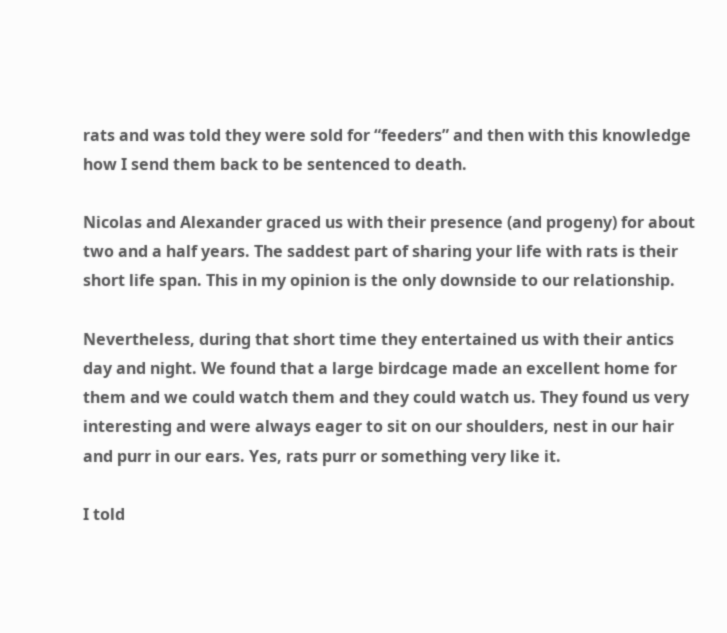rats and was told they were sold for “feeders” and then with this knowledge how I send them back to be sentenced to death.

Nicolas and Alexander graced us with their presence (and progeny) for about two and a half years. The saddest part of sharing your life with rats is their short life span. This in my opinion is the only downside to our relationship.

Nevertheless, during that short time they entertained us with their antics day and night. We found that a large birdcage made an excellent home for them and we could watch them and they could watch us. They found us very interesting and were always eager to sit on our shoulders, nest in our hair and purr in our ears. Yes, rats purr or something very like it.

I told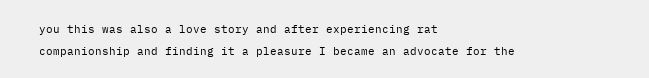you this was also a love story and after experiencing rat companionship and finding it a pleasure I became an advocate for the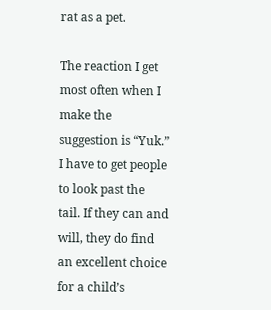rat as a pet.

The reaction I get most often when I make the suggestion is “Yuk.” I have to get people to look past the tail. If they can and will, they do find an excellent choice for a child’s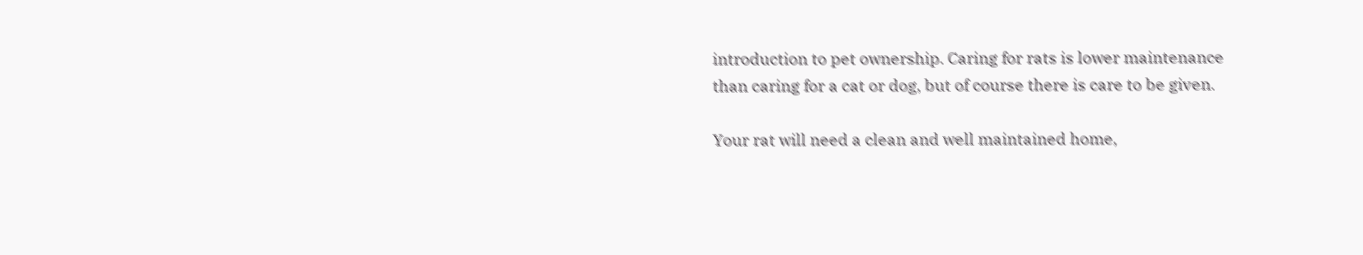introduction to pet ownership. Caring for rats is lower maintenance than caring for a cat or dog, but of course there is care to be given.

Your rat will need a clean and well maintained home,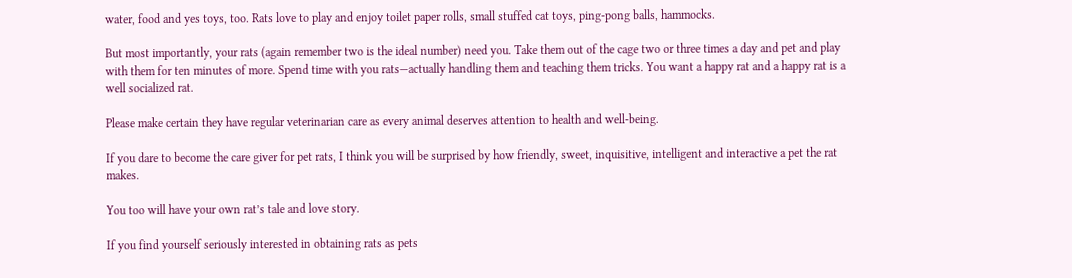water, food and yes toys, too. Rats love to play and enjoy toilet paper rolls, small stuffed cat toys, ping-pong balls, hammocks.

But most importantly, your rats (again remember two is the ideal number) need you. Take them out of the cage two or three times a day and pet and play with them for ten minutes of more. Spend time with you rats—actually handling them and teaching them tricks. You want a happy rat and a happy rat is a well socialized rat.

Please make certain they have regular veterinarian care as every animal deserves attention to health and well-being.

If you dare to become the care giver for pet rats, I think you will be surprised by how friendly, sweet, inquisitive, intelligent and interactive a pet the rat makes.

You too will have your own rat’s tale and love story.

If you find yourself seriously interested in obtaining rats as pets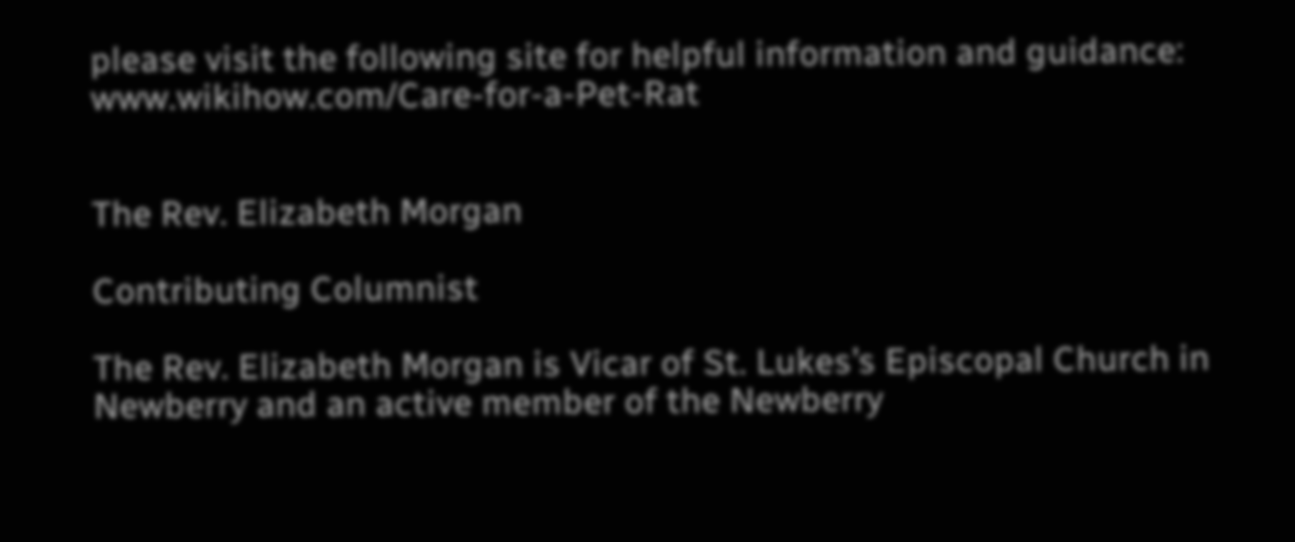please visit the following site for helpful information and guidance: www.wikihow.com/Care-for-a-Pet-Rat


The Rev. Elizabeth Morgan

Contributing Columnist

The Rev. Elizabeth Morgan is Vicar of St. Lukes’s Episcopal Church in Newberry and an active member of the Newberry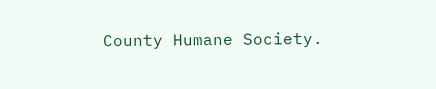County Humane Society.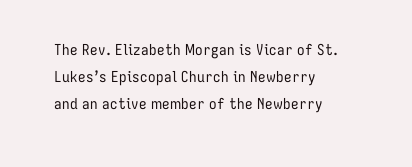The Rev. Elizabeth Morgan is Vicar of St. Lukes’s Episcopal Church in Newberry and an active member of the Newberry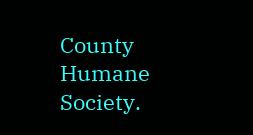County Humane Society.